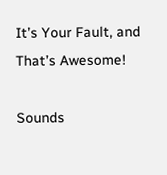It’s Your Fault, and That’s Awesome!

Sounds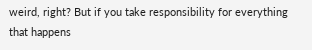weird, right? But if you take responsibility for everything that happens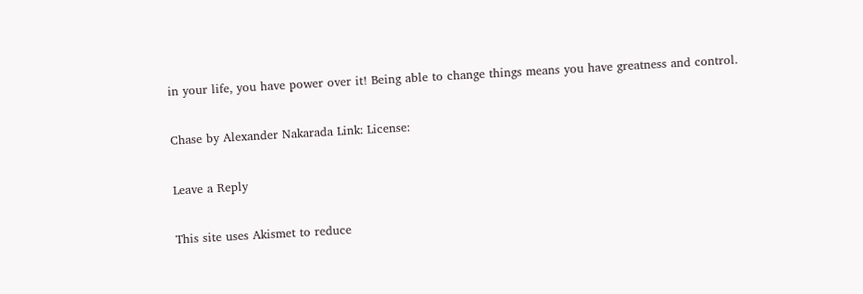in your life, you have power over it! Being able to change things means you have greatness and control.

Chase by Alexander Nakarada Link: License:

Leave a Reply

This site uses Akismet to reduce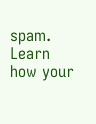spam. Learn how your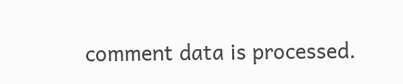comment data is processed.